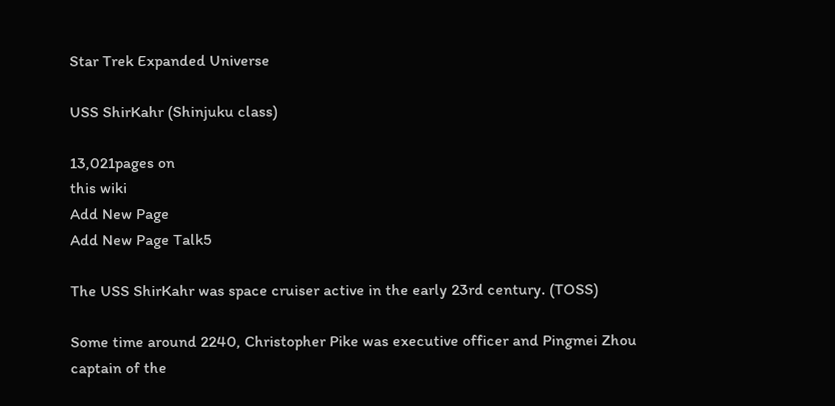Star Trek Expanded Universe

USS ShirKahr (Shinjuku class)

13,021pages on
this wiki
Add New Page
Add New Page Talk5

The USS ShirKahr was space cruiser active in the early 23rd century. (TOSS)

Some time around 2240, Christopher Pike was executive officer and Pingmei Zhou captain of the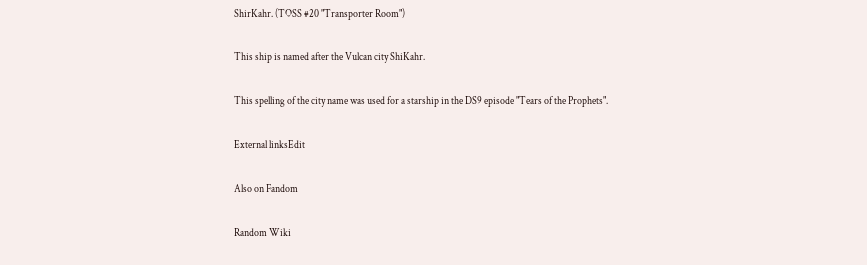ShirKahr. (TOSS #20 "Transporter Room")

This ship is named after the Vulcan city ShiKahr.

This spelling of the city name was used for a starship in the DS9 episode "Tears of the Prophets".

External linksEdit

Also on Fandom

Random Wiki